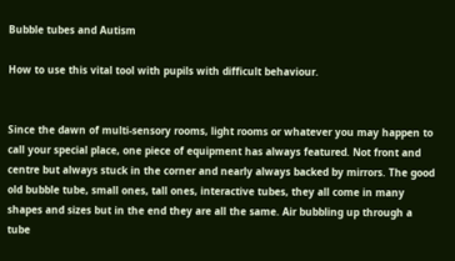Bubble tubes and Autism

How to use this vital tool with pupils with difficult behaviour.


Since the dawn of multi-sensory rooms, light rooms or whatever you may happen to call your special place, one piece of equipment has always featured. Not front and centre but always stuck in the corner and nearly always backed by mirrors. The good old bubble tube, small ones, tall ones, interactive tubes, they all come in many shapes and sizes but in the end they are all the same. Air bubbling up through a tube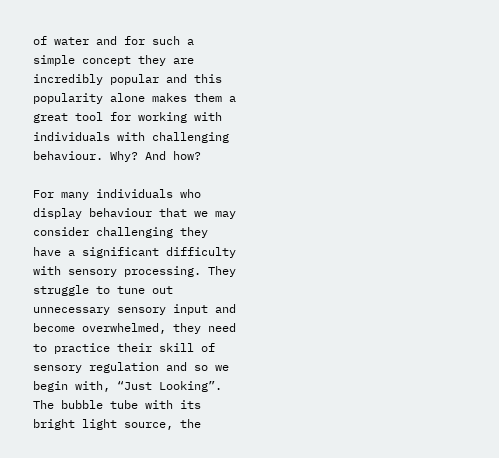of water and for such a simple concept they are incredibly popular and this popularity alone makes them a great tool for working with individuals with challenging behaviour. Why? And how?

For many individuals who display behaviour that we may consider challenging they have a significant difficulty with sensory processing. They struggle to tune out unnecessary sensory input and become overwhelmed, they need to practice their skill of sensory regulation and so we begin with, “Just Looking”. The bubble tube with its bright light source, the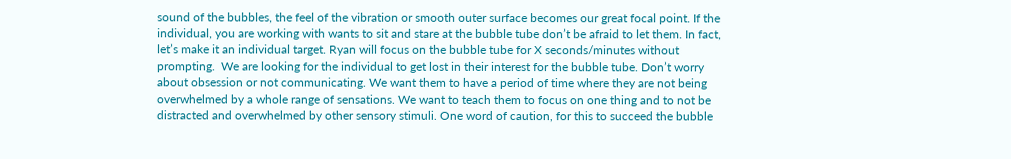sound of the bubbles, the feel of the vibration or smooth outer surface becomes our great focal point. If the individual, you are working with wants to sit and stare at the bubble tube don’t be afraid to let them. In fact, let’s make it an individual target. Ryan will focus on the bubble tube for X seconds/minutes without prompting.  We are looking for the individual to get lost in their interest for the bubble tube. Don’t worry about obsession or not communicating. We want them to have a period of time where they are not being overwhelmed by a whole range of sensations. We want to teach them to focus on one thing and to not be distracted and overwhelmed by other sensory stimuli. One word of caution, for this to succeed the bubble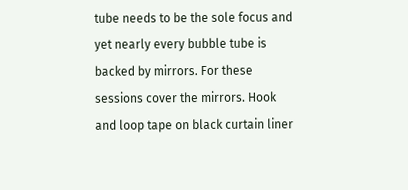tube needs to be the sole focus and yet nearly every bubble tube is backed by mirrors. For these sessions cover the mirrors. Hook and loop tape on black curtain liner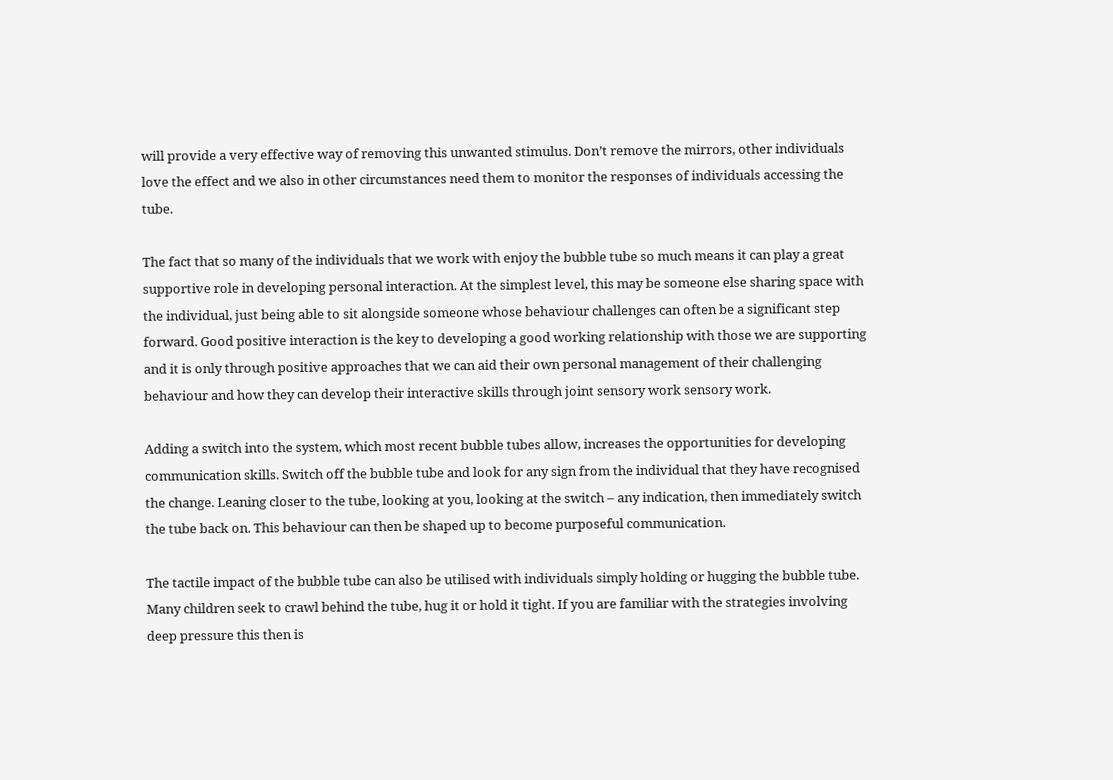will provide a very effective way of removing this unwanted stimulus. Don’t remove the mirrors, other individuals love the effect and we also in other circumstances need them to monitor the responses of individuals accessing the tube.

The fact that so many of the individuals that we work with enjoy the bubble tube so much means it can play a great supportive role in developing personal interaction. At the simplest level, this may be someone else sharing space with the individual, just being able to sit alongside someone whose behaviour challenges can often be a significant step forward. Good positive interaction is the key to developing a good working relationship with those we are supporting and it is only through positive approaches that we can aid their own personal management of their challenging behaviour and how they can develop their interactive skills through joint sensory work sensory work.

Adding a switch into the system, which most recent bubble tubes allow, increases the opportunities for developing communication skills. Switch off the bubble tube and look for any sign from the individual that they have recognised the change. Leaning closer to the tube, looking at you, looking at the switch – any indication, then immediately switch the tube back on. This behaviour can then be shaped up to become purposeful communication.

The tactile impact of the bubble tube can also be utilised with individuals simply holding or hugging the bubble tube. Many children seek to crawl behind the tube, hug it or hold it tight. If you are familiar with the strategies involving deep pressure this then is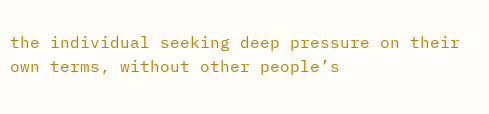the individual seeking deep pressure on their own terms, without other people’s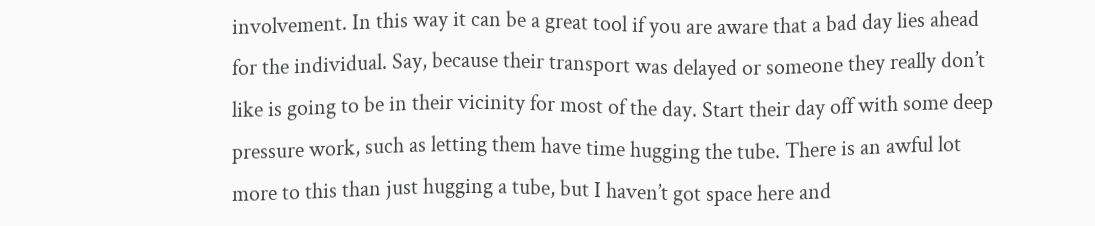involvement. In this way it can be a great tool if you are aware that a bad day lies ahead for the individual. Say, because their transport was delayed or someone they really don’t like is going to be in their vicinity for most of the day. Start their day off with some deep pressure work, such as letting them have time hugging the tube. There is an awful lot more to this than just hugging a tube, but I haven’t got space here and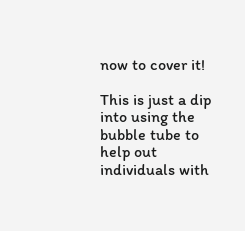now to cover it!

This is just a dip into using the bubble tube to help out individuals with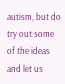autism, but do try out some of the ideas and let us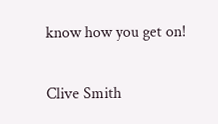know how you get on!

Clive Smith